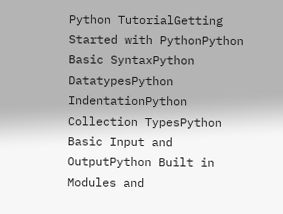Python TutorialGetting Started with PythonPython Basic SyntaxPython DatatypesPython IndentationPython Collection TypesPython Basic Input and OutputPython Built in Modules and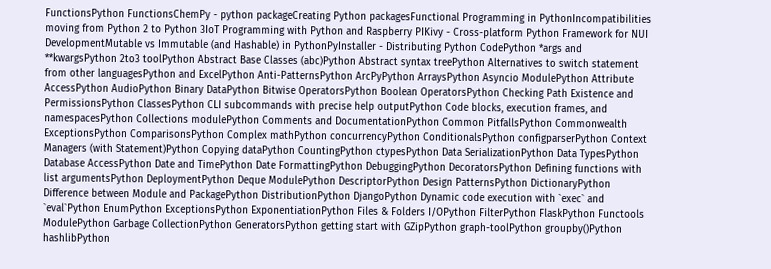FunctionsPython FunctionsChemPy - python packageCreating Python packagesFunctional Programming in PythonIncompatibilities moving from Python 2 to Python 3IoT Programming with Python and Raspberry PIKivy - Cross-platform Python Framework for NUI DevelopmentMutable vs Immutable (and Hashable) in PythonPyInstaller - Distributing Python CodePython *args and **kwargsPython 2to3 toolPython Abstract Base Classes (abc)Python Abstract syntax treePython Alternatives to switch statement from other languagesPython and ExcelPython Anti-PatternsPython ArcPyPython ArraysPython Asyncio ModulePython Attribute AccessPython AudioPython Binary DataPython Bitwise OperatorsPython Boolean OperatorsPython Checking Path Existence and PermissionsPython ClassesPython CLI subcommands with precise help outputPython Code blocks, execution frames, and namespacesPython Collections modulePython Comments and DocumentationPython Common PitfallsPython Commonwealth ExceptionsPython ComparisonsPython Complex mathPython concurrencyPython ConditionalsPython configparserPython Context Managers (with Statement)Python Copying dataPython CountingPython ctypesPython Data SerializationPython Data TypesPython Database AccessPython Date and TimePython Date FormattingPython DebuggingPython DecoratorsPython Defining functions with list argumentsPython DeploymentPython Deque ModulePython DescriptorPython Design PatternsPython DictionaryPython Difference between Module and PackagePython DistributionPython DjangoPython Dynamic code execution with `exec` and `eval`Python EnumPython ExceptionsPython ExponentiationPython Files & Folders I/OPython FilterPython FlaskPython Functools ModulePython Garbage CollectionPython GeneratorsPython getting start with GZipPython graph-toolPython groupby()Python hashlibPython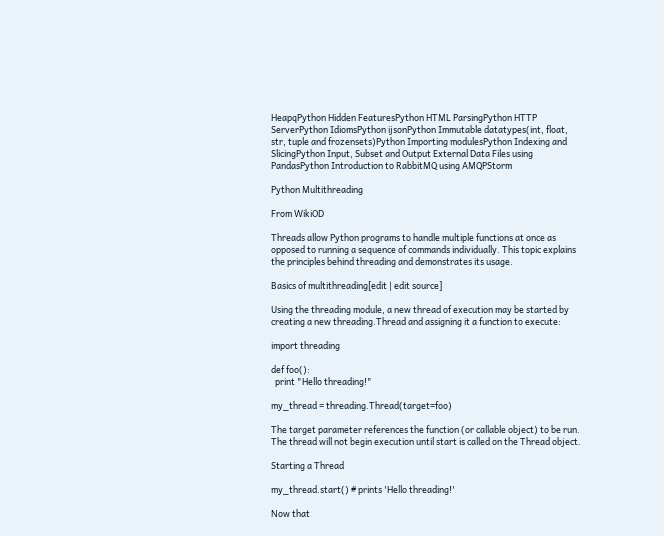HeapqPython Hidden FeaturesPython HTML ParsingPython HTTP ServerPython IdiomsPython ijsonPython Immutable datatypes(int, float, str, tuple and frozensets)Python Importing modulesPython Indexing and SlicingPython Input, Subset and Output External Data Files using PandasPython Introduction to RabbitMQ using AMQPStorm

Python Multithreading

From WikiOD

Threads allow Python programs to handle multiple functions at once as opposed to running a sequence of commands individually. This topic explains the principles behind threading and demonstrates its usage.

Basics of multithreading[edit | edit source]

Using the threading module, a new thread of execution may be started by creating a new threading.Thread and assigning it a function to execute:

import threading

def foo():
  print "Hello threading!"

my_thread = threading.Thread(target=foo)

The target parameter references the function (or callable object) to be run. The thread will not begin execution until start is called on the Thread object.

Starting a Thread

my_thread.start() # prints 'Hello threading!'

Now that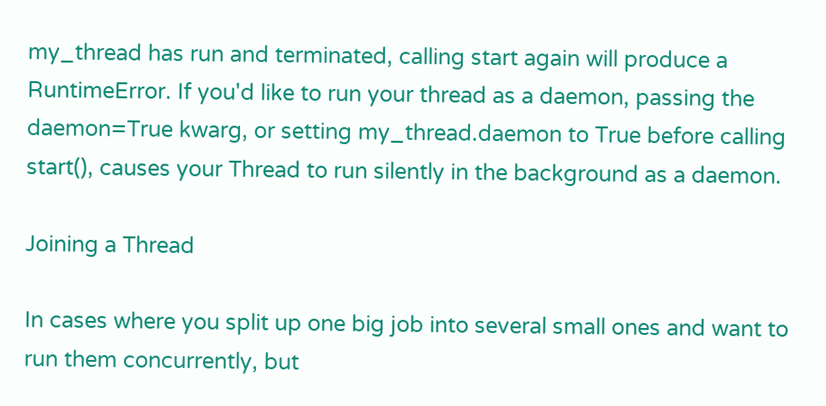my_thread has run and terminated, calling start again will produce a RuntimeError. If you'd like to run your thread as a daemon, passing the daemon=True kwarg, or setting my_thread.daemon to True before calling start(), causes your Thread to run silently in the background as a daemon.

Joining a Thread

In cases where you split up one big job into several small ones and want to run them concurrently, but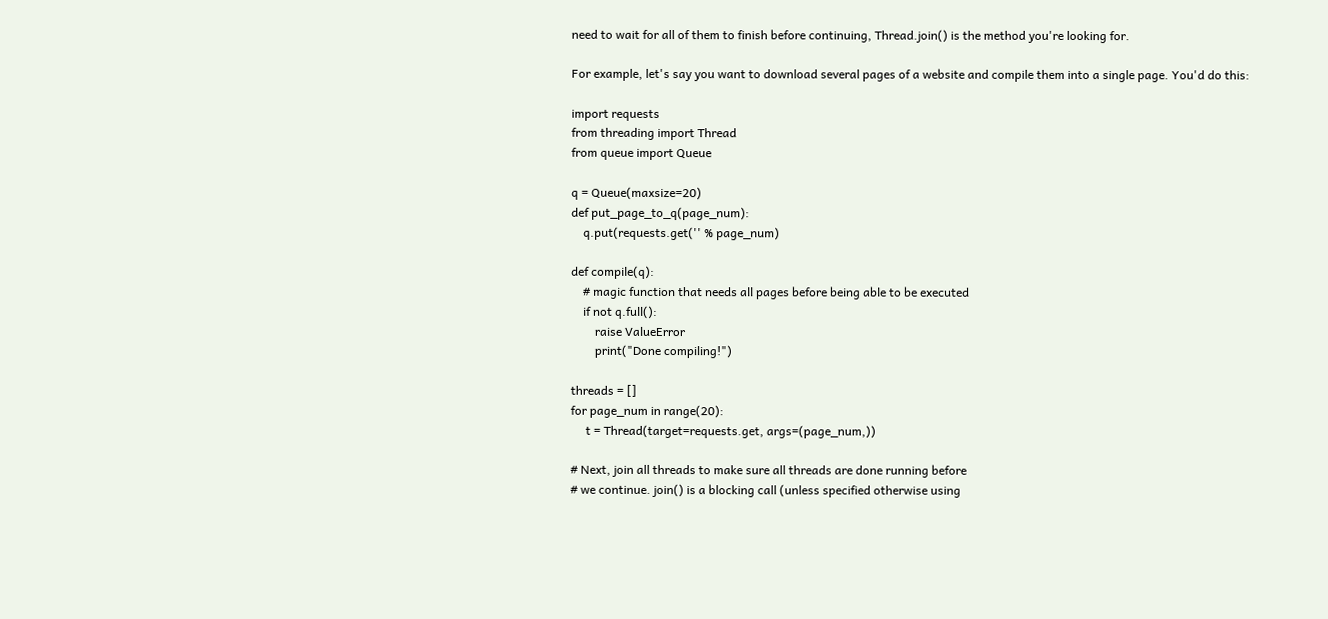need to wait for all of them to finish before continuing, Thread.join() is the method you're looking for.

For example, let's say you want to download several pages of a website and compile them into a single page. You'd do this:

import requests
from threading import Thread
from queue import Queue

q = Queue(maxsize=20)
def put_page_to_q(page_num):
    q.put(requests.get('' % page_num)

def compile(q):
    # magic function that needs all pages before being able to be executed
    if not q.full():
        raise ValueError
        print("Done compiling!")

threads = []
for page_num in range(20):
     t = Thread(target=requests.get, args=(page_num,))

# Next, join all threads to make sure all threads are done running before
# we continue. join() is a blocking call (unless specified otherwise using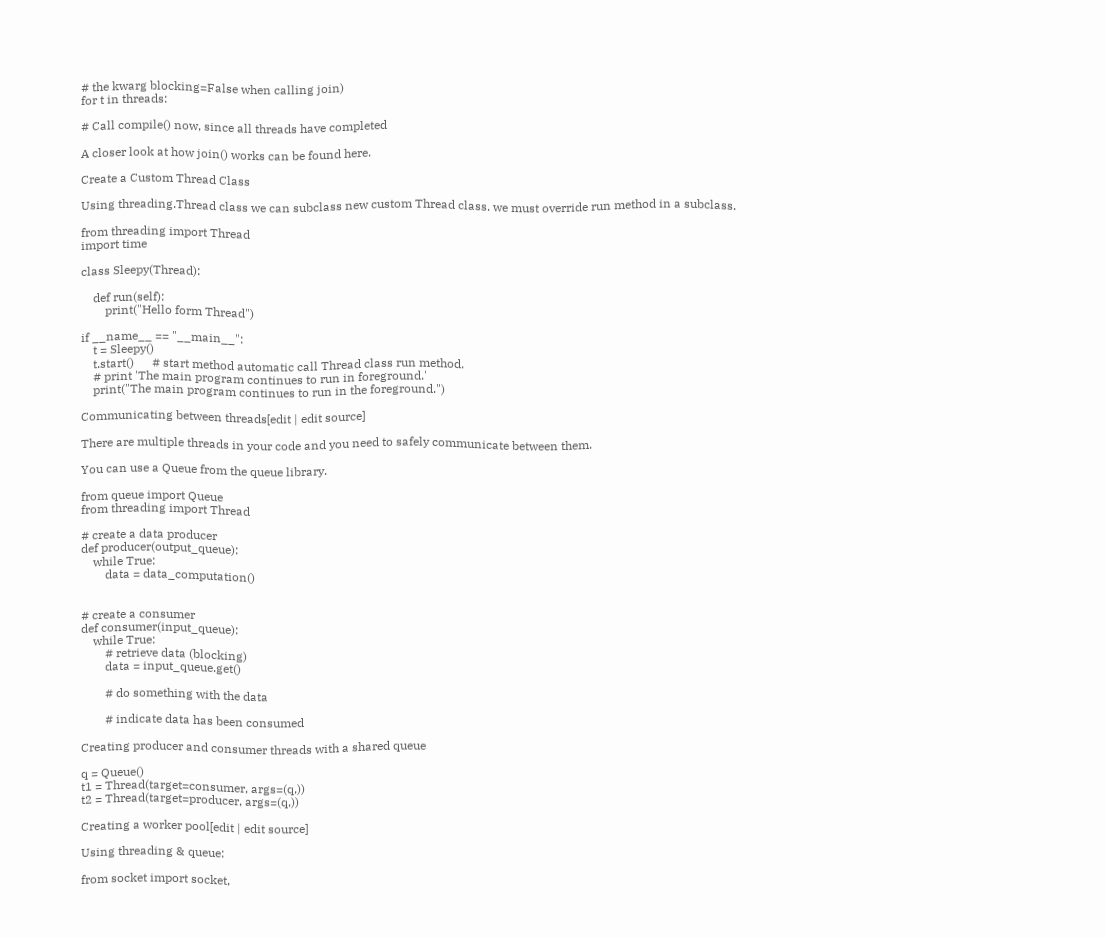# the kwarg blocking=False when calling join)
for t in threads:

# Call compile() now, since all threads have completed

A closer look at how join() works can be found here.

Create a Custom Thread Class

Using threading.Thread class we can subclass new custom Thread class. we must override run method in a subclass.

from threading import Thread
import time

class Sleepy(Thread):

    def run(self):
        print("Hello form Thread")

if __name__ == "__main__":
    t = Sleepy()
    t.start()      # start method automatic call Thread class run method.
    # print 'The main program continues to run in foreground.'
    print("The main program continues to run in the foreground.")

Communicating between threads[edit | edit source]

There are multiple threads in your code and you need to safely communicate between them.

You can use a Queue from the queue library.

from queue import Queue
from threading import Thread

# create a data producer
def producer(output_queue):
    while True:
        data = data_computation()


# create a consumer
def consumer(input_queue):
    while True:
        # retrieve data (blocking)
        data = input_queue.get()

        # do something with the data

        # indicate data has been consumed

Creating producer and consumer threads with a shared queue

q = Queue()
t1 = Thread(target=consumer, args=(q,))
t2 = Thread(target=producer, args=(q,))

Creating a worker pool[edit | edit source]

Using threading & queue:

from socket import socket,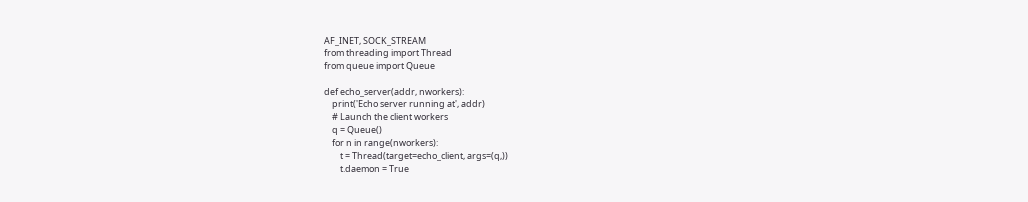AF_INET, SOCK_STREAM
from threading import Thread
from queue import Queue

def echo_server(addr, nworkers):
    print('Echo server running at', addr)
    # Launch the client workers
    q = Queue()
    for n in range(nworkers):
        t = Thread(target=echo_client, args=(q,))
        t.daemon = True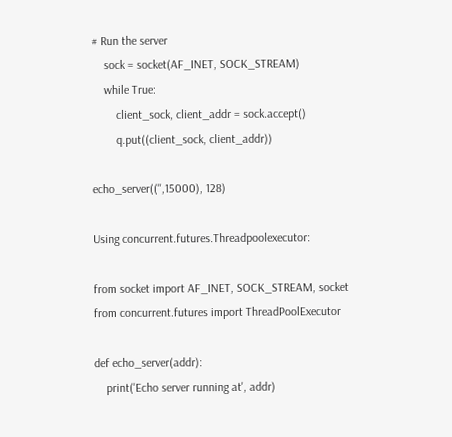# Run the server
    sock = socket(AF_INET, SOCK_STREAM)
    while True:
        client_sock, client_addr = sock.accept()
        q.put((client_sock, client_addr))

echo_server(('',15000), 128)

Using concurrent.futures.Threadpoolexecutor:

from socket import AF_INET, SOCK_STREAM, socket
from concurrent.futures import ThreadPoolExecutor

def echo_server(addr):
    print('Echo server running at', addr)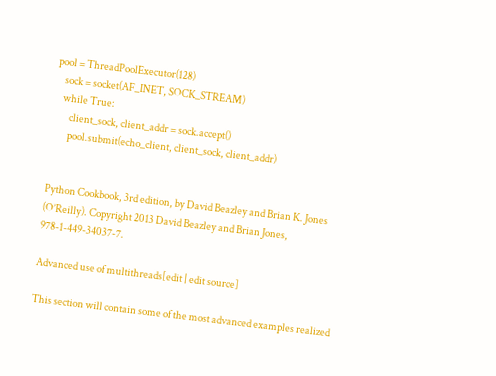pool = ThreadPoolExecutor(128)
    sock = socket(AF_INET, SOCK_STREAM)
    while True:
        client_sock, client_addr = sock.accept()
        pool.submit(echo_client, client_sock, client_addr)


Python Cookbook, 3rd edition, by David Beazley and Brian K. Jones (O’Reilly). Copyright 2013 David Beazley and Brian Jones, 978-1-449-34037-7.

Advanced use of multithreads[edit | edit source]

This section will contain some of the most advanced examples realized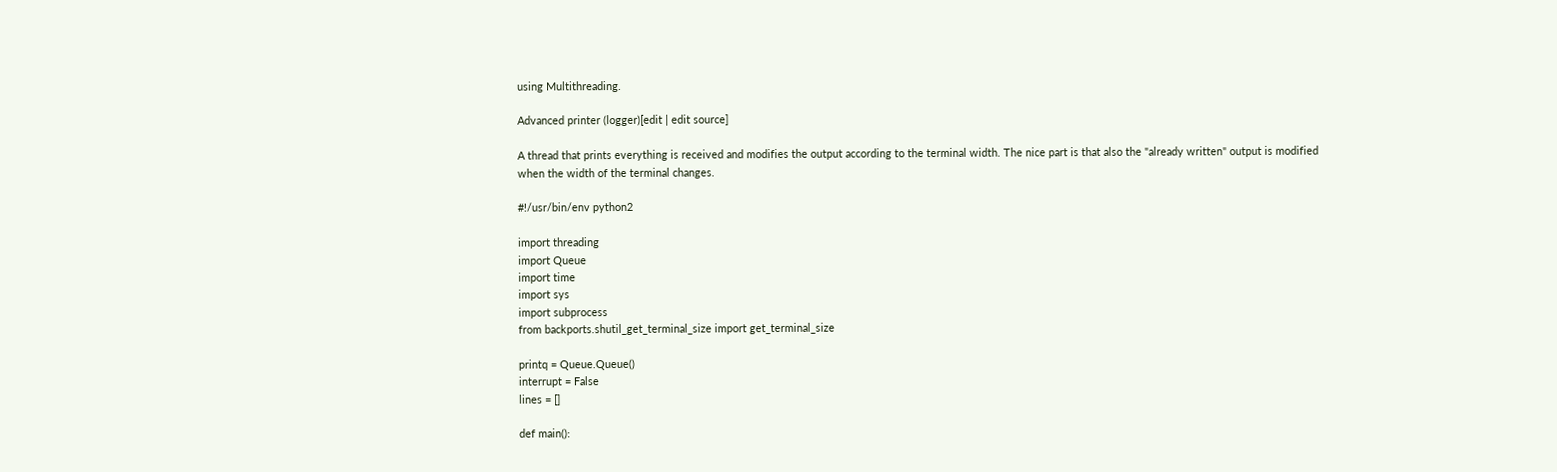using Multithreading.

Advanced printer (logger)[edit | edit source]

A thread that prints everything is received and modifies the output according to the terminal width. The nice part is that also the "already written" output is modified when the width of the terminal changes.

#!/usr/bin/env python2

import threading
import Queue
import time
import sys
import subprocess
from backports.shutil_get_terminal_size import get_terminal_size

printq = Queue.Queue()
interrupt = False
lines = []

def main():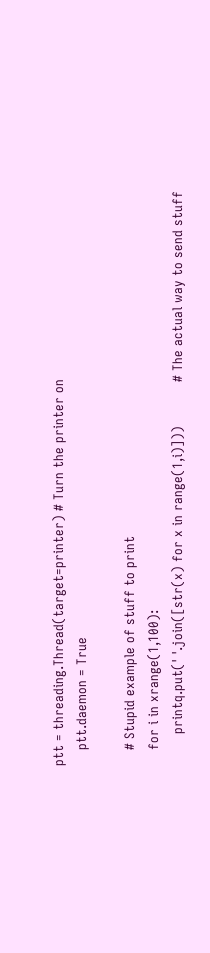ptt = threading.Thread(target=printer) # Turn the printer on
    ptt.daemon = True

    # Stupid example of stuff to print
    for i in xrange(1,100):
        printq.put(' '.join([str(x) for x in range(1,i)]))           # The actual way to send stuff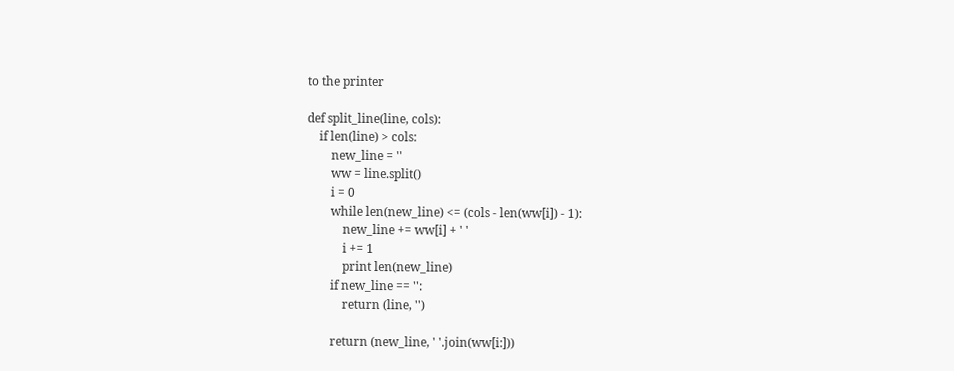to the printer

def split_line(line, cols):
    if len(line) > cols:
        new_line = ''
        ww = line.split()
        i = 0
        while len(new_line) <= (cols - len(ww[i]) - 1):
            new_line += ww[i] + ' '
            i += 1
            print len(new_line)
        if new_line == '':
            return (line, '')

        return (new_line, ' '.join(ww[i:]))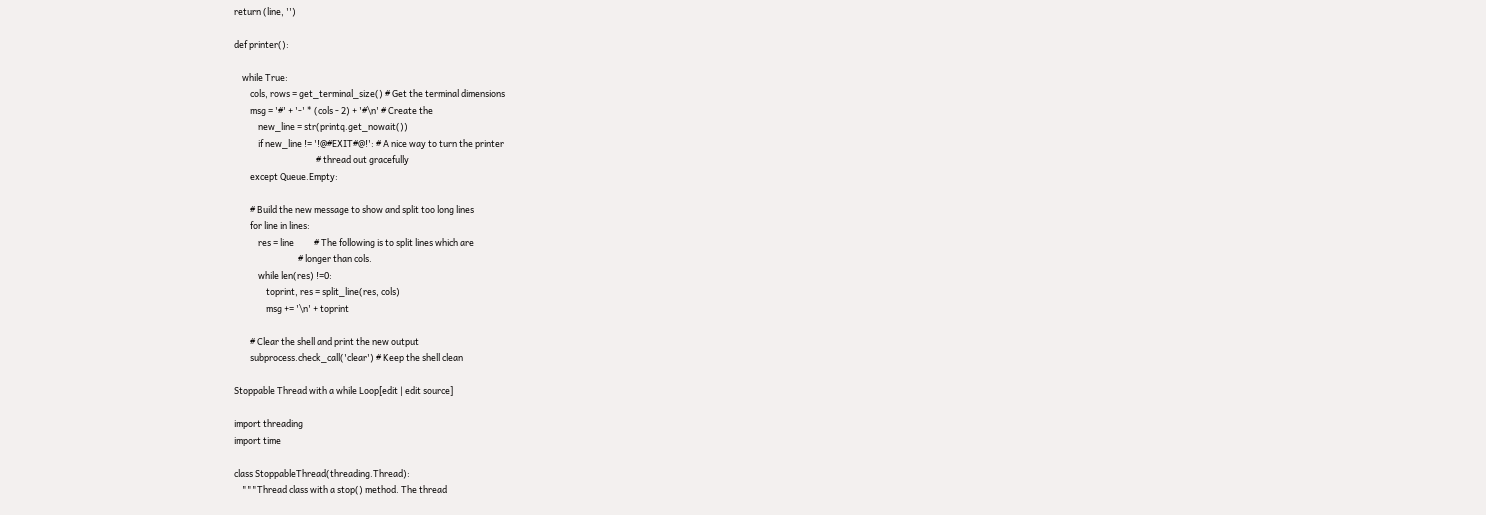return (line, '')

def printer():

    while True:
        cols, rows = get_terminal_size() # Get the terminal dimensions
        msg = '#' + '-' * (cols - 2) + '#\n' # Create the
            new_line = str(printq.get_nowait())
            if new_line != '!@#EXIT#@!': # A nice way to turn the printer
                                         # thread out gracefully
        except Queue.Empty:

        # Build the new message to show and split too long lines
        for line in lines:
            res = line          # The following is to split lines which are
                                # longer than cols.
            while len(res) !=0:
                toprint, res = split_line(res, cols)
                msg += '\n' + toprint

        # Clear the shell and print the new output
        subprocess.check_call('clear') # Keep the shell clean

Stoppable Thread with a while Loop[edit | edit source]

import threading
import time

class StoppableThread(threading.Thread):
    """Thread class with a stop() method. The thread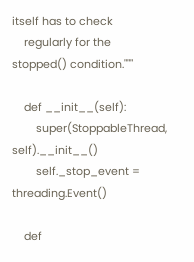itself has to check
    regularly for the stopped() condition."""

    def __init__(self):
        super(StoppableThread, self).__init__()
        self._stop_event = threading.Event()

    def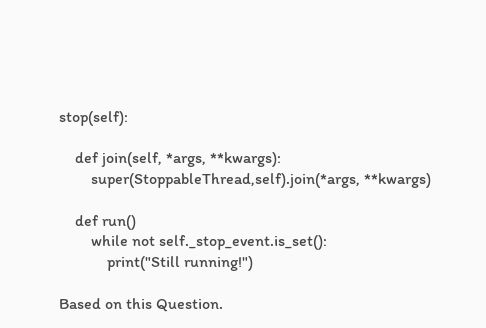stop(self):

    def join(self, *args, **kwargs):
        super(StoppableThread,self).join(*args, **kwargs)

    def run()
        while not self._stop_event.is_set():
            print("Still running!")

Based on this Question.